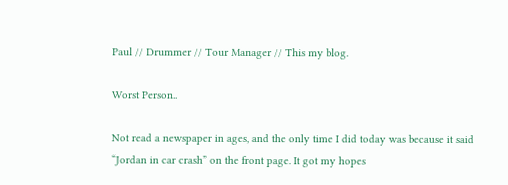Paul // Drummer // Tour Manager // This my blog.

Worst Person..

Not read a newspaper in ages, and the only time I did today was because it said “Jordan in car crash” on the front page. It got my hopes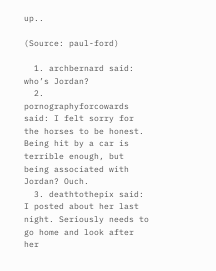up..

(Source: paul-ford)

  1. archbernard said: who’s Jordan?
  2. pornographyforcowards said: I felt sorry for the horses to be honest. Being hit by a car is terrible enough, but being associated with Jordan? Ouch.
  3. deathtothepix said: I posted about her last night. Seriously needs to go home and look after her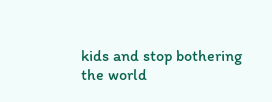kids and stop bothering the world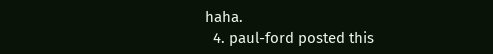haha.
  4. paul-ford posted this